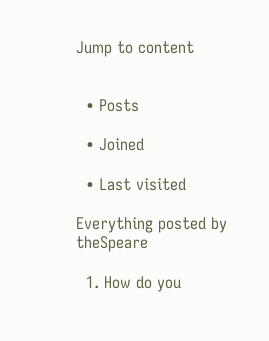Jump to content


  • Posts

  • Joined

  • Last visited

Everything posted by theSpeare

  1. How do you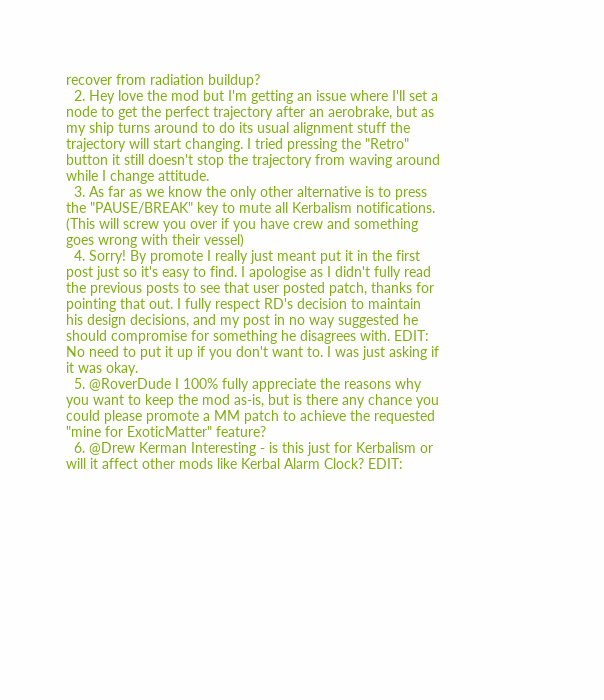recover from radiation buildup?
  2. Hey love the mod but I'm getting an issue where I'll set a node to get the perfect trajectory after an aerobrake, but as my ship turns around to do its usual alignment stuff the trajectory will start changing. I tried pressing the "Retro" button it still doesn't stop the trajectory from waving around while I change attitude.
  3. As far as we know the only other alternative is to press the "PAUSE/BREAK" key to mute all Kerbalism notifications. (This will screw you over if you have crew and something goes wrong with their vessel)
  4. Sorry! By promote I really just meant put it in the first post just so it's easy to find. I apologise as I didn't fully read the previous posts to see that user posted patch, thanks for pointing that out. I fully respect RD's decision to maintain his design decisions, and my post in no way suggested he should compromise for something he disagrees with. EDIT: No need to put it up if you don't want to. I was just asking if it was okay.
  5. @RoverDude I 100% fully appreciate the reasons why you want to keep the mod as-is, but is there any chance you could please promote a MM patch to achieve the requested "mine for ExoticMatter" feature?
  6. @Drew Kerman Interesting - is this just for Kerbalism or will it affect other mods like Kerbal Alarm Clock? EDIT: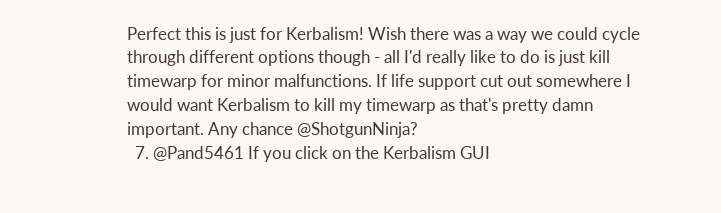Perfect this is just for Kerbalism! Wish there was a way we could cycle through different options though - all I'd really like to do is just kill timewarp for minor malfunctions. If life support cut out somewhere I would want Kerbalism to kill my timewarp as that's pretty damn important. Any chance @ShotgunNinja?
  7. @Pand5461 If you click on the Kerbalism GUI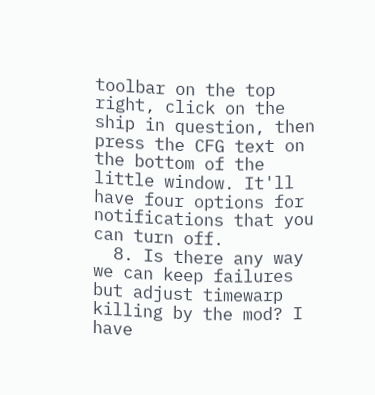toolbar on the top right, click on the ship in question, then press the CFG text on the bottom of the little window. It'll have four options for notifications that you can turn off.
  8. Is there any way we can keep failures but adjust timewarp killing by the mod? I have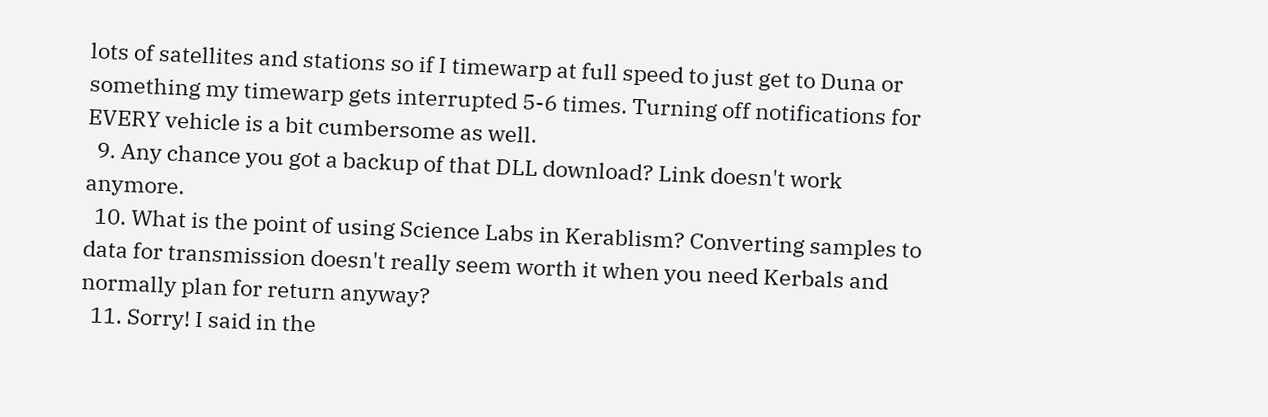lots of satellites and stations so if I timewarp at full speed to just get to Duna or something my timewarp gets interrupted 5-6 times. Turning off notifications for EVERY vehicle is a bit cumbersome as well.
  9. Any chance you got a backup of that DLL download? Link doesn't work anymore.
  10. What is the point of using Science Labs in Kerablism? Converting samples to data for transmission doesn't really seem worth it when you need Kerbals and normally plan for return anyway?
  11. Sorry! I said in the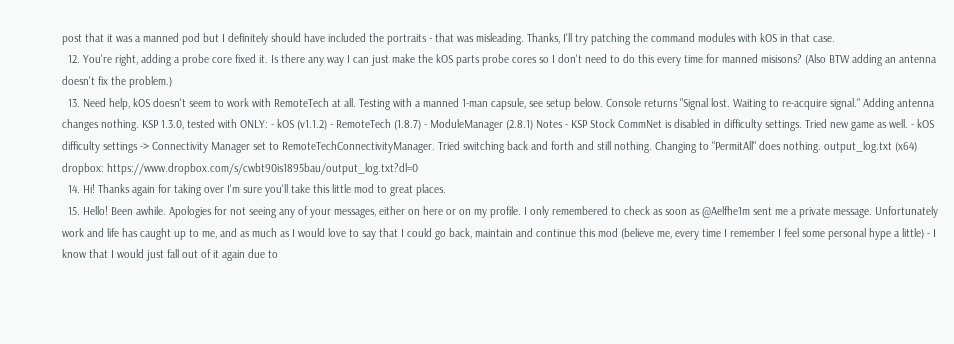post that it was a manned pod but I definitely should have included the portraits - that was misleading. Thanks, I'll try patching the command modules with kOS in that case.
  12. You're right, adding a probe core fixed it. Is there any way I can just make the kOS parts probe cores so I don't need to do this every time for manned misisons? (Also BTW adding an antenna doesn't fix the problem.)
  13. Need help, kOS doesn't seem to work with RemoteTech at all. Testing with a manned 1-man capsule, see setup below. Console returns "Signal lost. Waiting to re-acquire signal." Adding antenna changes nothing. KSP 1.3.0, tested with ONLY: - kOS (v1.1.2) - RemoteTech (1.8.7) - ModuleManager (2.8.1) Notes - KSP Stock CommNet is disabled in difficulty settings. Tried new game as well. - kOS difficulty settings -> Connectivity Manager set to RemoteTechConnectivityManager. Tried switching back and forth and still nothing. Changing to "PermitAll" does nothing. output_log.txt (x64) dropbox: https://www.dropbox.com/s/cwbt90is1895bau/output_log.txt?dl=0
  14. Hi! Thanks again for taking over I'm sure you'll take this little mod to great places.
  15. Hello! Been awhile. Apologies for not seeing any of your messages, either on here or on my profile. I only remembered to check as soon as @Aelfhe1m sent me a private message. Unfortunately work and life has caught up to me, and as much as I would love to say that I could go back, maintain and continue this mod (believe me, every time I remember I feel some personal hype a little) - I know that I would just fall out of it again due to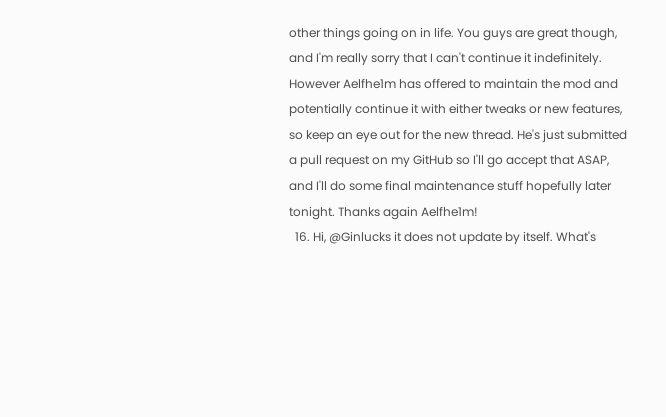other things going on in life. You guys are great though, and I'm really sorry that I can't continue it indefinitely. However Aelfhe1m has offered to maintain the mod and potentially continue it with either tweaks or new features, so keep an eye out for the new thread. He's just submitted a pull request on my GitHub so I'll go accept that ASAP, and I'll do some final maintenance stuff hopefully later tonight. Thanks again Aelfhe1m!
  16. Hi, @Ginlucks it does not update by itself. What's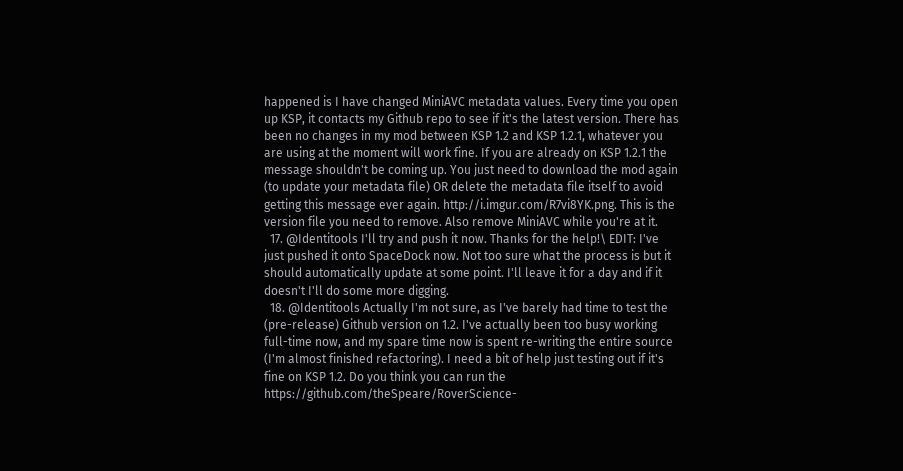happened is I have changed MiniAVC metadata values. Every time you open up KSP, it contacts my Github repo to see if it's the latest version. There has been no changes in my mod between KSP 1.2 and KSP 1.2.1, whatever you are using at the moment will work fine. If you are already on KSP 1.2.1 the message shouldn't be coming up. You just need to download the mod again (to update your metadata file) OR delete the metadata file itself to avoid getting this message ever again. http://i.imgur.com/R7vi8YK.png. This is the version file you need to remove. Also remove MiniAVC while you're at it.
  17. @Identitools I'll try and push it now. Thanks for the help!\ EDIT: I've just pushed it onto SpaceDock now. Not too sure what the process is but it should automatically update at some point. I'll leave it for a day and if it doesn't I'll do some more digging.
  18. @Identitools Actually I'm not sure, as I've barely had time to test the (pre-release) Github version on 1.2. I've actually been too busy working full-time now, and my spare time now is spent re-writing the entire source (I'm almost finished refactoring). I need a bit of help just testing out if it's fine on KSP 1.2. Do you think you can run the https://github.com/theSpeare/RoverScience-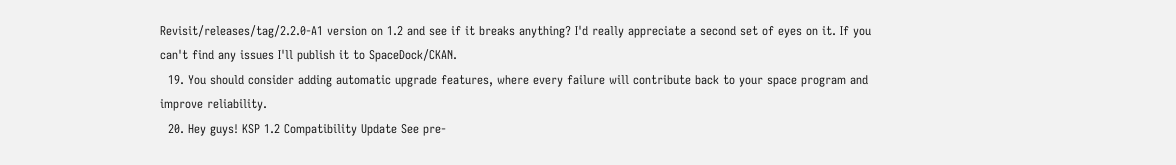Revisit/releases/tag/2.2.0-A1 version on 1.2 and see if it breaks anything? I'd really appreciate a second set of eyes on it. If you can't find any issues I'll publish it to SpaceDock/CKAN.
  19. You should consider adding automatic upgrade features, where every failure will contribute back to your space program and improve reliability.
  20. Hey guys! KSP 1.2 Compatibility Update See pre-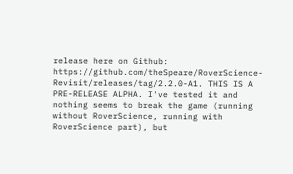release here on Github: https://github.com/theSpeare/RoverScience-Revisit/releases/tag/2.2.0-A1. THIS IS A PRE-RELEASE ALPHA. I've tested it and nothing seems to break the game (running without RoverScience, running with RoverScience part), but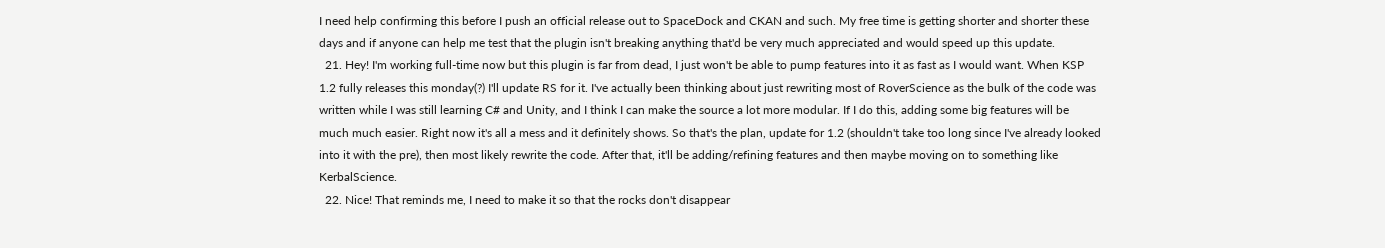I need help confirming this before I push an official release out to SpaceDock and CKAN and such. My free time is getting shorter and shorter these days and if anyone can help me test that the plugin isn't breaking anything that'd be very much appreciated and would speed up this update.
  21. Hey! I'm working full-time now but this plugin is far from dead, I just won't be able to pump features into it as fast as I would want. When KSP 1.2 fully releases this monday(?) I'll update RS for it. I've actually been thinking about just rewriting most of RoverScience as the bulk of the code was written while I was still learning C# and Unity, and I think I can make the source a lot more modular. If I do this, adding some big features will be much much easier. Right now it's all a mess and it definitely shows. So that's the plan, update for 1.2 (shouldn't take too long since I've already looked into it with the pre), then most likely rewrite the code. After that, it'll be adding/refining features and then maybe moving on to something like KerbalScience.
  22. Nice! That reminds me, I need to make it so that the rocks don't disappear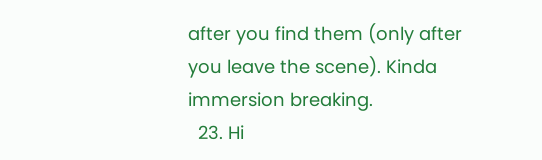after you find them (only after you leave the scene). Kinda immersion breaking.
  23. Hi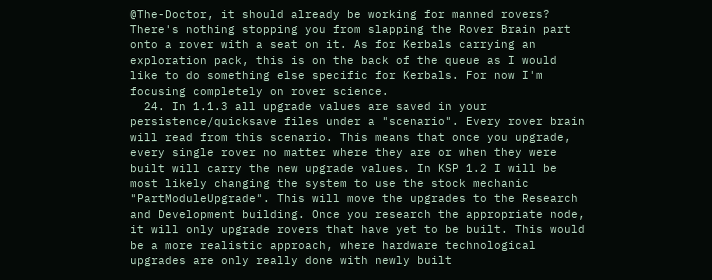@The-Doctor, it should already be working for manned rovers? There's nothing stopping you from slapping the Rover Brain part onto a rover with a seat on it. As for Kerbals carrying an exploration pack, this is on the back of the queue as I would like to do something else specific for Kerbals. For now I'm focusing completely on rover science.
  24. In 1.1.3 all upgrade values are saved in your persistence/quicksave files under a "scenario". Every rover brain will read from this scenario. This means that once you upgrade, every single rover no matter where they are or when they were built will carry the new upgrade values. In KSP 1.2 I will be most likely changing the system to use the stock mechanic "PartModuleUpgrade". This will move the upgrades to the Research and Development building. Once you research the appropriate node, it will only upgrade rovers that have yet to be built. This would be a more realistic approach, where hardware technological upgrades are only really done with newly built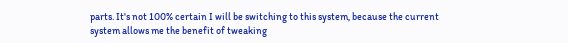parts. It's not 100% certain I will be switching to this system, because the current system allows me the benefit of tweaking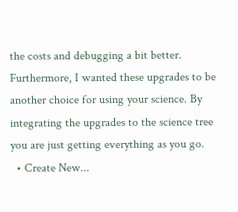the costs and debugging a bit better. Furthermore, I wanted these upgrades to be another choice for using your science. By integrating the upgrades to the science tree you are just getting everything as you go.
  • Create New...